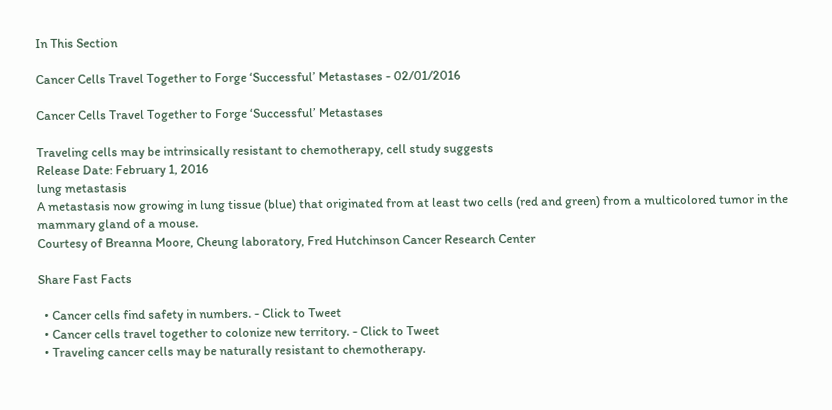In This Section

Cancer Cells Travel Together to Forge ‘Successful’ Metastases - 02/01/2016

Cancer Cells Travel Together to Forge ‘Successful’ Metastases

Traveling cells may be intrinsically resistant to chemotherapy, cell study suggests
Release Date: February 1, 2016
lung metastasis
A metastasis now growing in lung tissue (blue) that originated from at least two cells (red and green) from a multicolored tumor in the mammary gland of a mouse.
Courtesy of Breanna Moore, Cheung laboratory, Fred Hutchinson Cancer Research Center

Share Fast Facts

  • Cancer cells find safety in numbers. - Click to Tweet
  • Cancer cells travel together to colonize new territory. - Click to Tweet
  • Traveling cancer cells may be naturally resistant to chemotherapy.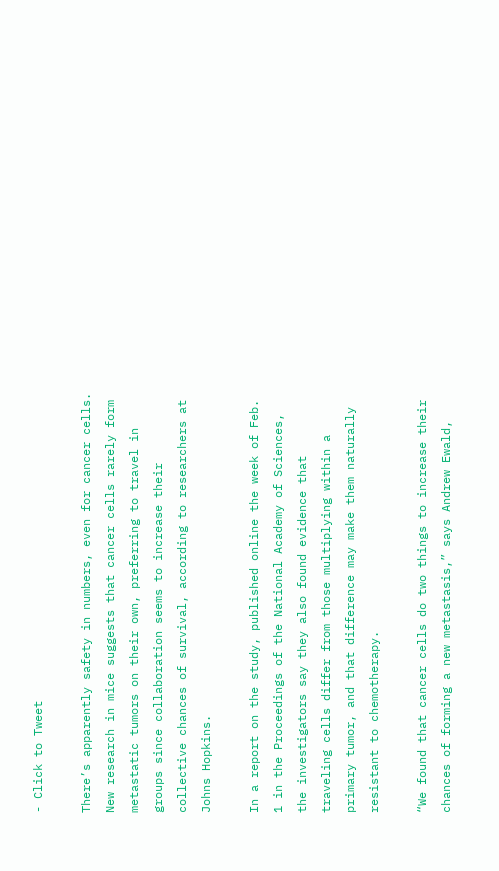- Click to Tweet

There’s apparently safety in numbers, even for cancer cells. New research in mice suggests that cancer cells rarely form metastatic tumors on their own, preferring to travel in groups since collaboration seems to increase their collective chances of survival, according to researchers at Johns Hopkins.

In a report on the study, published online the week of Feb. 1 in the Proceedings of the National Academy of Sciences, the investigators say they also found evidence that traveling cells differ from those multiplying within a primary tumor, and that difference may make them naturally resistant to chemotherapy.

“We found that cancer cells do two things to increase their chances of forming a new metastasis,” says Andrew Ewald,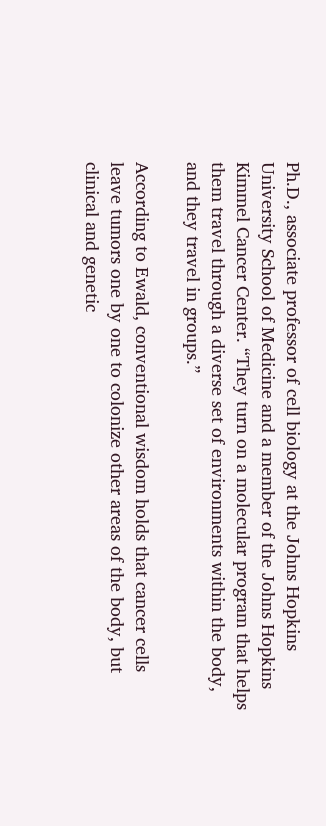Ph.D., associate professor of cell biology at the Johns Hopkins University School of Medicine and a member of the Johns Hopkins Kimmel Cancer Center. “They turn on a molecular program that helps them travel through a diverse set of environments within the body, and they travel in groups.”

According to Ewald, conventional wisdom holds that cancer cells leave tumors one by one to colonize other areas of the body, but clinical and genetic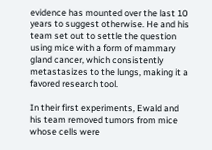evidence has mounted over the last 10 years to suggest otherwise. He and his team set out to settle the question using mice with a form of mammary gland cancer, which consistently metastasizes to the lungs, making it a favored research tool.

In their first experiments, Ewald and his team removed tumors from mice whose cells were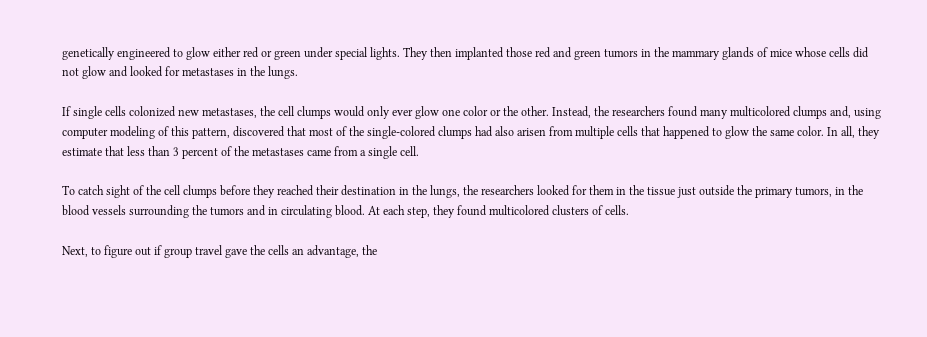genetically engineered to glow either red or green under special lights. They then implanted those red and green tumors in the mammary glands of mice whose cells did not glow and looked for metastases in the lungs.

If single cells colonized new metastases, the cell clumps would only ever glow one color or the other. Instead, the researchers found many multicolored clumps and, using computer modeling of this pattern, discovered that most of the single-colored clumps had also arisen from multiple cells that happened to glow the same color. In all, they estimate that less than 3 percent of the metastases came from a single cell.

To catch sight of the cell clumps before they reached their destination in the lungs, the researchers looked for them in the tissue just outside the primary tumors, in the blood vessels surrounding the tumors and in circulating blood. At each step, they found multicolored clusters of cells.

Next, to figure out if group travel gave the cells an advantage, the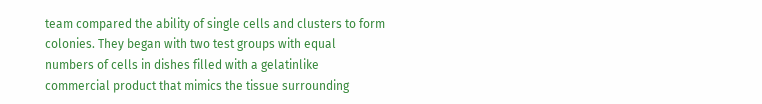team compared the ability of single cells and clusters to form colonies. They began with two test groups with equal numbers of cells in dishes filled with a gelatinlike commercial product that mimics the tissue surrounding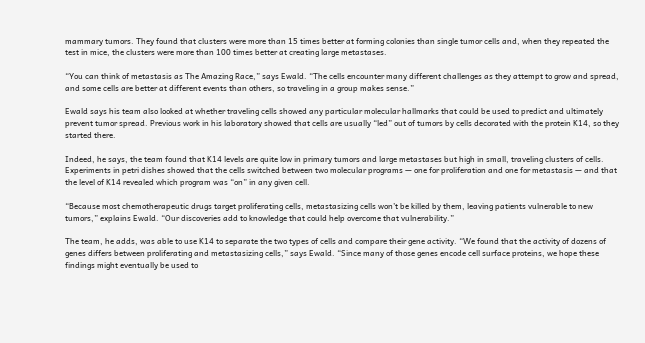mammary tumors. They found that clusters were more than 15 times better at forming colonies than single tumor cells and, when they repeated the test in mice, the clusters were more than 100 times better at creating large metastases.

“You can think of metastasis as The Amazing Race,” says Ewald. “The cells encounter many different challenges as they attempt to grow and spread, and some cells are better at different events than others, so traveling in a group makes sense.”

Ewald says his team also looked at whether traveling cells showed any particular molecular hallmarks that could be used to predict and ultimately prevent tumor spread. Previous work in his laboratory showed that cells are usually “led” out of tumors by cells decorated with the protein K14, so they started there.

Indeed, he says, the team found that K14 levels are quite low in primary tumors and large metastases but high in small, traveling clusters of cells. Experiments in petri dishes showed that the cells switched between two molecular programs — one for proliferation and one for metastasis — and that the level of K14 revealed which program was “on” in any given cell.

“Because most chemotherapeutic drugs target proliferating cells, metastasizing cells won’t be killed by them, leaving patients vulnerable to new tumors,” explains Ewald. “Our discoveries add to knowledge that could help overcome that vulnerability.”

The team, he adds, was able to use K14 to separate the two types of cells and compare their gene activity. “We found that the activity of dozens of genes differs between proliferating and metastasizing cells,” says Ewald. “Since many of those genes encode cell surface proteins, we hope these findings might eventually be used to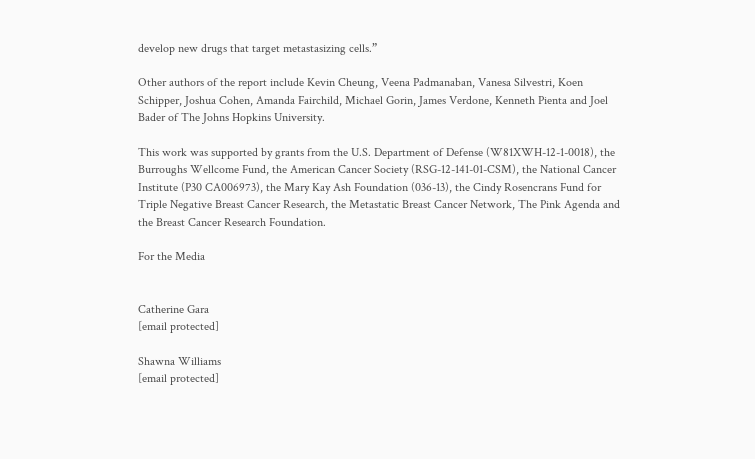develop new drugs that target metastasizing cells.”

Other authors of the report include Kevin Cheung, Veena Padmanaban, Vanesa Silvestri, Koen Schipper, Joshua Cohen, Amanda Fairchild, Michael Gorin, James Verdone, Kenneth Pienta and Joel Bader of The Johns Hopkins University.

This work was supported by grants from the U.S. Department of Defense (W81XWH-12-1-0018), the Burroughs Wellcome Fund, the American Cancer Society (RSG-12-141-01-CSM), the National Cancer Institute (P30 CA006973), the Mary Kay Ash Foundation (036-13), the Cindy Rosencrans Fund for Triple Negative Breast Cancer Research, the Metastatic Breast Cancer Network, The Pink Agenda and the Breast Cancer Research Foundation.

For the Media


Catherine Gara
[email protected]

Shawna Williams
[email protected]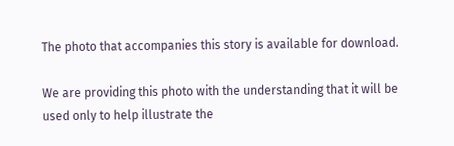The photo that accompanies this story is available for download.

We are providing this photo with the understanding that it will be used only to help illustrate the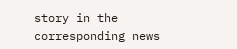story in the corresponding news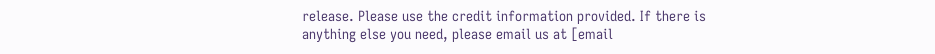release. Please use the credit information provided. If there is anything else you need, please email us at [email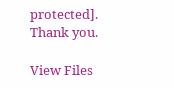protected]. Thank you.

View Files